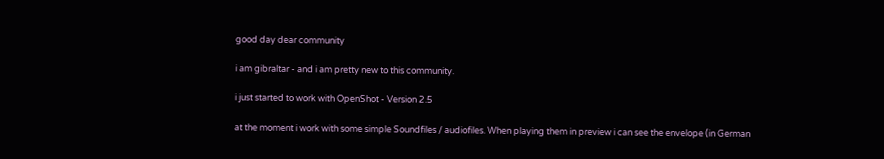good day dear community

i am gibraltar - and i am pretty new to this community.

i just started to work with OpenShot - Version 2.5

at the moment i work with some simple Soundfiles / audiofiles. When playing them in preview i can see the envelope (in German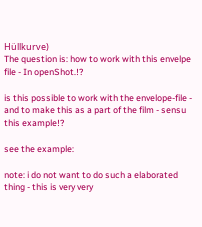Hüllkurve)
The question is: how to work with this envelpe file - In openShot.!?

is this possible to work with the envelope-file - and to make this as a part of the film - sensu this example!?

see the example:

note: i do not want to do such a elaborated thing - this is very very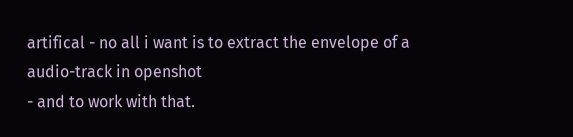artifical - no all i want is to extract the envelope of a audio-track in openshot
- and to work with that.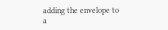adding the envelope to a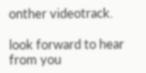onther videotrack.

look forward to hear from you